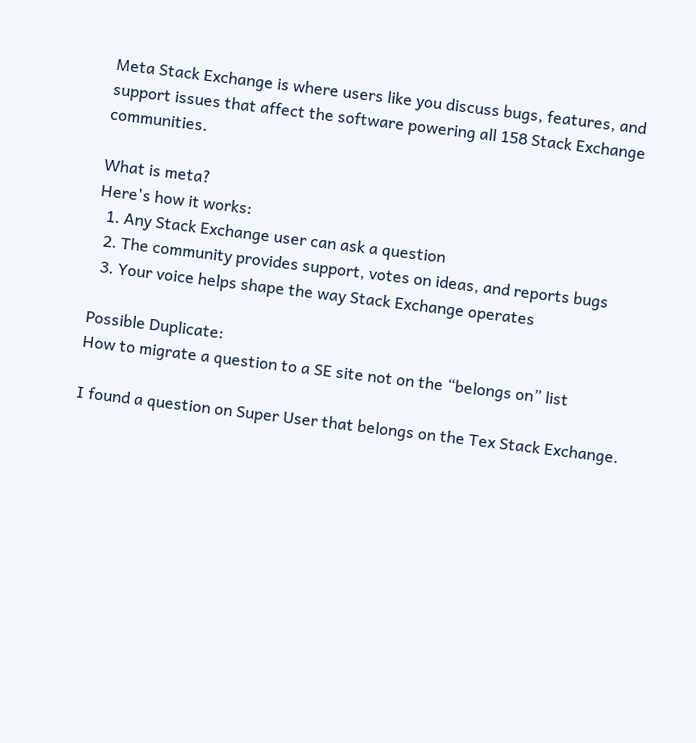Meta Stack Exchange is where users like you discuss bugs, features, and support issues that affect the software powering all 158 Stack Exchange communities.

What is meta?
Here's how it works:
  1. Any Stack Exchange user can ask a question
  2. The community provides support, votes on ideas, and reports bugs
  3. Your voice helps shape the way Stack Exchange operates

Possible Duplicate:
How to migrate a question to a SE site not on the “belongs on” list

I found a question on Super User that belongs on the Tex Stack Exchange.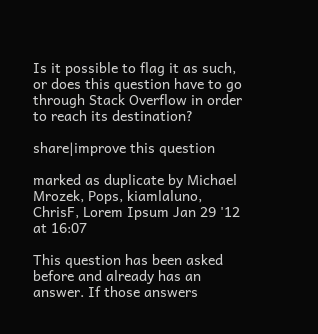Is it possible to flag it as such, or does this question have to go through Stack Overflow in order to reach its destination?

share|improve this question

marked as duplicate by Michael Mrozek, Pops, kiamlaluno, ChrisF, Lorem Ipsum Jan 29 '12 at 16:07

This question has been asked before and already has an answer. If those answers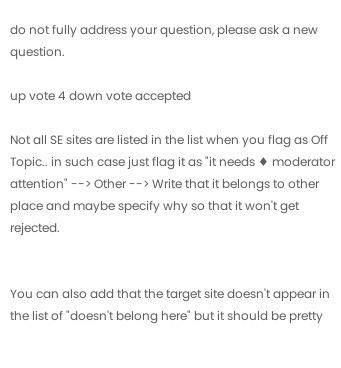do not fully address your question, please ask a new question.

up vote 4 down vote accepted

Not all SE sites are listed in the list when you flag as Off Topic.. in such case just flag it as "it needs ♦ moderator attention" --> Other --> Write that it belongs to other place and maybe specify why so that it won't get rejected.


You can also add that the target site doesn't appear in the list of "doesn't belong here" but it should be pretty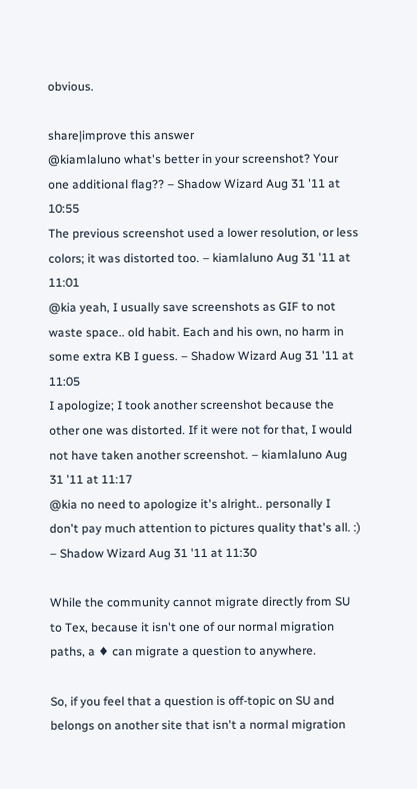obvious.

share|improve this answer
@kiamlaluno what's better in your screenshot? Your one additional flag?? – Shadow Wizard Aug 31 '11 at 10:55
The previous screenshot used a lower resolution, or less colors; it was distorted too. – kiamlaluno Aug 31 '11 at 11:01
@kia yeah, I usually save screenshots as GIF to not waste space.. old habit. Each and his own, no harm in some extra KB I guess. – Shadow Wizard Aug 31 '11 at 11:05
I apologize; I took another screenshot because the other one was distorted. If it were not for that, I would not have taken another screenshot. – kiamlaluno Aug 31 '11 at 11:17
@kia no need to apologize it's alright.. personally I don't pay much attention to pictures quality that's all. :) – Shadow Wizard Aug 31 '11 at 11:30

While the community cannot migrate directly from SU to Tex, because it isn't one of our normal migration paths, a ♦ can migrate a question to anywhere.

So, if you feel that a question is off-topic on SU and belongs on another site that isn't a normal migration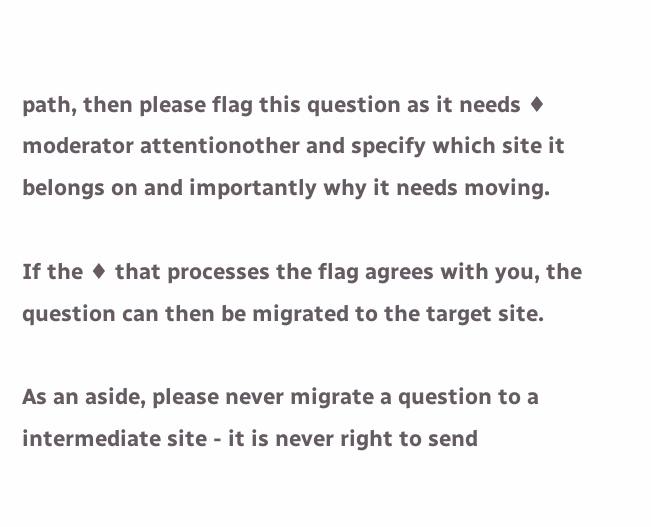path, then please flag this question as it needs ♦ moderator attentionother and specify which site it belongs on and importantly why it needs moving.

If the ♦ that processes the flag agrees with you, the question can then be migrated to the target site.

As an aside, please never migrate a question to a intermediate site - it is never right to send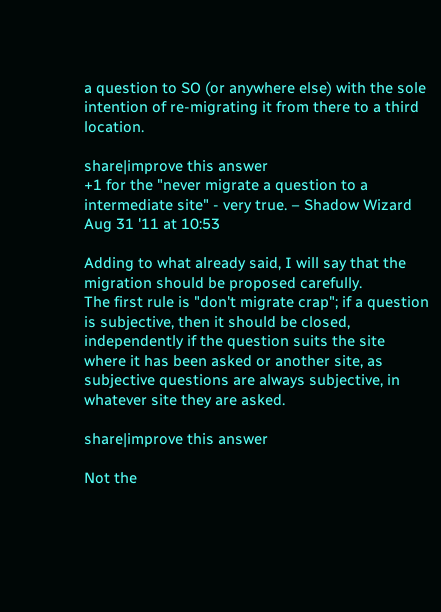a question to SO (or anywhere else) with the sole intention of re-migrating it from there to a third location.

share|improve this answer
+1 for the "never migrate a question to a intermediate site" - very true. – Shadow Wizard Aug 31 '11 at 10:53

Adding to what already said, I will say that the migration should be proposed carefully.
The first rule is "don't migrate crap"; if a question is subjective, then it should be closed, independently if the question suits the site where it has been asked or another site, as subjective questions are always subjective, in whatever site they are asked.

share|improve this answer

Not the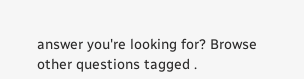answer you're looking for? Browse other questions tagged .